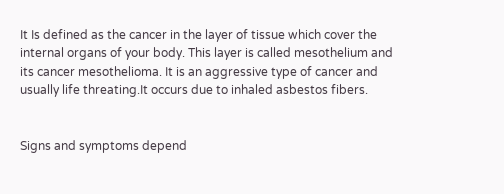It Is defined as the cancer in the layer of tissue which cover the internal organs of your body. This layer is called mesothelium and its cancer mesothelioma. It is an aggressive type of cancer and usually life threating.It occurs due to inhaled asbestos fibers.


Signs and symptoms depend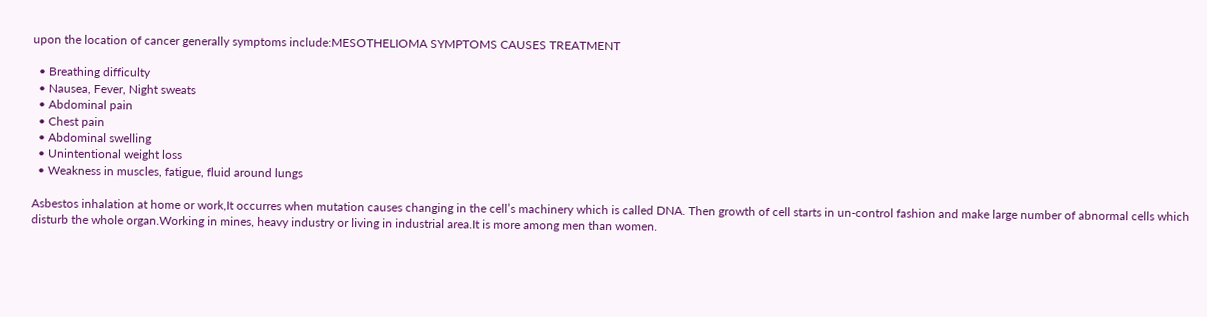upon the location of cancer generally symptoms include:MESOTHELIOMA SYMPTOMS CAUSES TREATMENT

  • Breathing difficulty
  • Nausea, Fever, Night sweats
  • Abdominal pain
  • Chest pain
  • Abdominal swelling
  • Unintentional weight loss
  • Weakness in muscles, fatigue, fluid around lungs

Asbestos inhalation at home or work,It occurres when mutation causes changing in the cell’s machinery which is called DNA. Then growth of cell starts in un-control fashion and make large number of abnormal cells which disturb the whole organ.Working in mines, heavy industry or living in industrial area.It is more among men than women.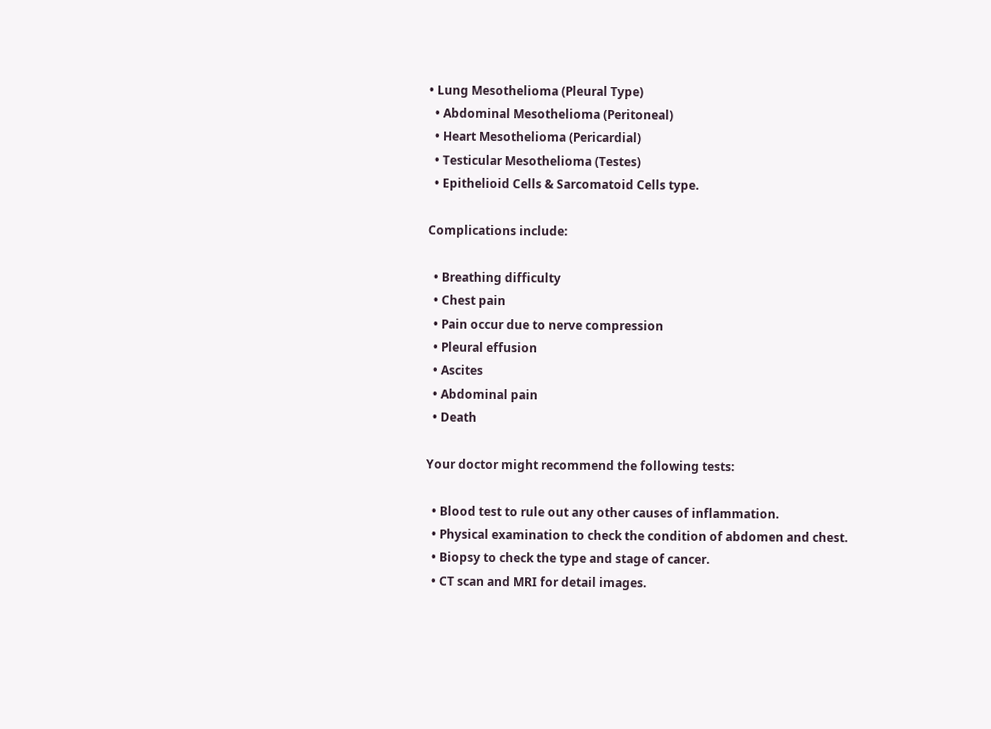• Lung Mesothelioma (Pleural Type)
  • Abdominal Mesothelioma (Peritoneal)
  • Heart Mesothelioma (Pericardial)
  • Testicular Mesothelioma (Testes)
  • Epithelioid Cells & Sarcomatoid Cells type.

Complications include:

  • Breathing difficulty
  • Chest pain
  • Pain occur due to nerve compression
  • Pleural effusion
  • Ascites
  • Abdominal pain
  • Death

Your doctor might recommend the following tests:

  • Blood test to rule out any other causes of inflammation.
  • Physical examination to check the condition of abdomen and chest.
  • Biopsy to check the type and stage of cancer.
  • CT scan and MRI for detail images.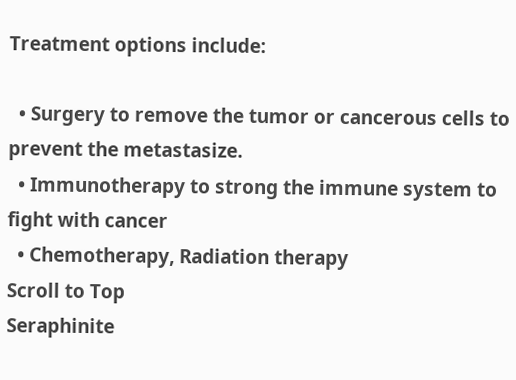Treatment options include:

  • Surgery to remove the tumor or cancerous cells to prevent the metastasize.
  • Immunotherapy to strong the immune system to fight with cancer
  • Chemotherapy, Radiation therapy
Scroll to Top
Seraphinite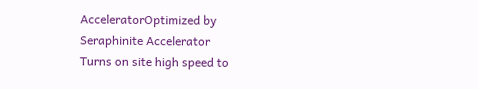AcceleratorOptimized by Seraphinite Accelerator
Turns on site high speed to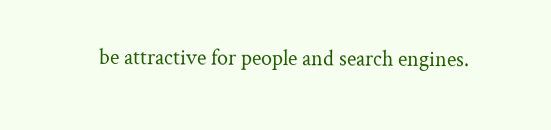be attractive for people and search engines.